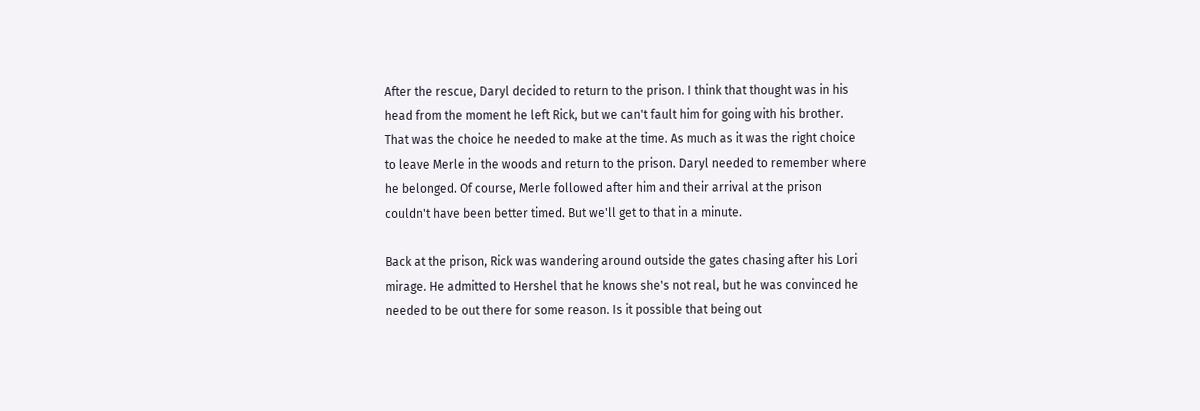After the rescue, Daryl decided to return to the prison. I think that thought was in his head from the moment he left Rick, but we can't fault him for going with his brother. That was the choice he needed to make at the time. As much as it was the right choice to leave Merle in the woods and return to the prison. Daryl needed to remember where he belonged. Of course, Merle followed after him and their arrival at the prison couldn't have been better timed. But we'll get to that in a minute.

Back at the prison, Rick was wandering around outside the gates chasing after his Lori mirage. He admitted to Hershel that he knows she's not real, but he was convinced he needed to be out there for some reason. Is it possible that being out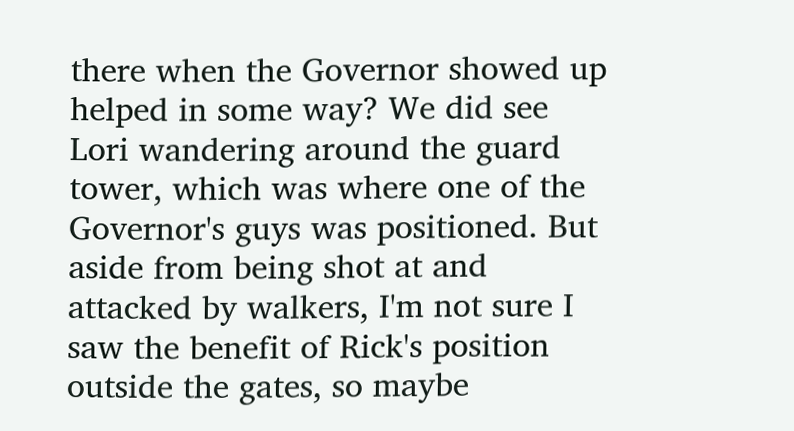there when the Governor showed up helped in some way? We did see Lori wandering around the guard tower, which was where one of the Governor's guys was positioned. But aside from being shot at and attacked by walkers, I'm not sure I saw the benefit of Rick's position outside the gates, so maybe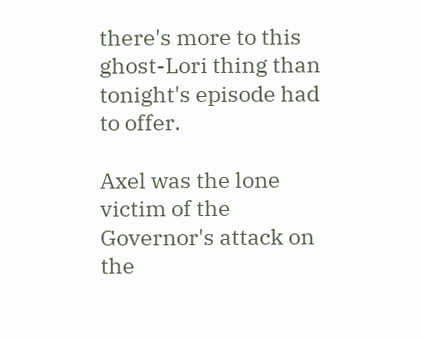there's more to this ghost-Lori thing than tonight's episode had to offer.

Axel was the lone victim of the Governor's attack on the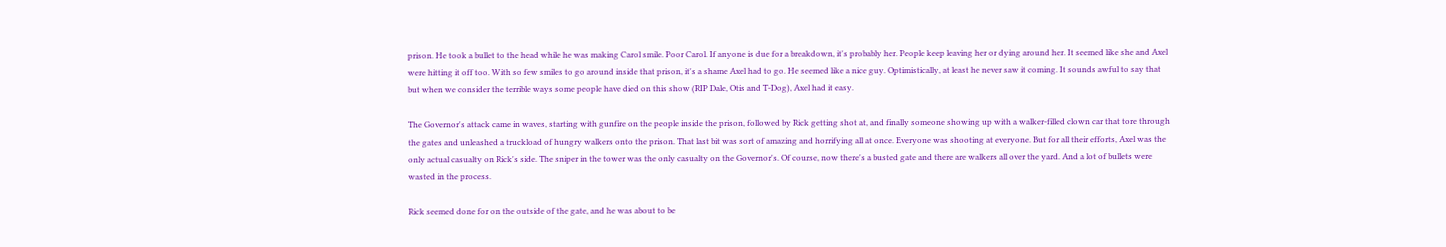prison. He took a bullet to the head while he was making Carol smile. Poor Carol. If anyone is due for a breakdown, it's probably her. People keep leaving her or dying around her. It seemed like she and Axel were hitting it off too. With so few smiles to go around inside that prison, it's a shame Axel had to go. He seemed like a nice guy. Optimistically, at least he never saw it coming. It sounds awful to say that but when we consider the terrible ways some people have died on this show (RIP Dale, Otis and T-Dog), Axel had it easy.

The Governor's attack came in waves, starting with gunfire on the people inside the prison, followed by Rick getting shot at, and finally someone showing up with a walker-filled clown car that tore through the gates and unleashed a truckload of hungry walkers onto the prison. That last bit was sort of amazing and horrifying all at once. Everyone was shooting at everyone. But for all their efforts, Axel was the only actual casualty on Rick's side. The sniper in the tower was the only casualty on the Governor's. Of course, now there's a busted gate and there are walkers all over the yard. And a lot of bullets were wasted in the process.

Rick seemed done for on the outside of the gate, and he was about to be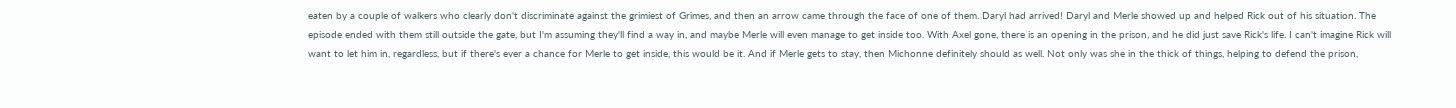eaten by a couple of walkers who clearly don't discriminate against the grimiest of Grimes, and then an arrow came through the face of one of them. Daryl had arrived! Daryl and Merle showed up and helped Rick out of his situation. The episode ended with them still outside the gate, but I'm assuming they'll find a way in, and maybe Merle will even manage to get inside too. With Axel gone, there is an opening in the prison, and he did just save Rick's life. I can't imagine Rick will want to let him in, regardless, but if there's ever a chance for Merle to get inside, this would be it. And if Merle gets to stay, then Michonne definitely should as well. Not only was she in the thick of things, helping to defend the prison,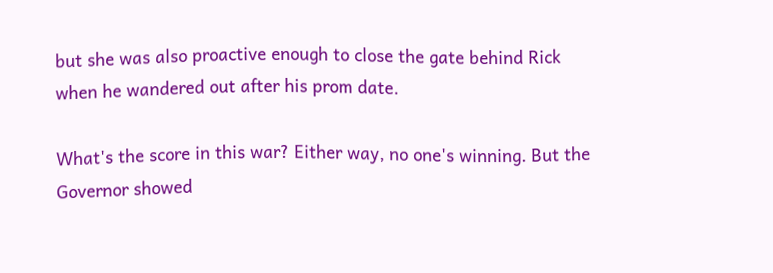but she was also proactive enough to close the gate behind Rick when he wandered out after his prom date.

What's the score in this war? Either way, no one's winning. But the Governor showed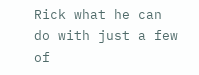Rick what he can do with just a few of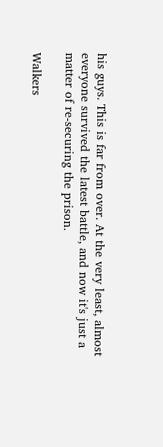his guys. This is far from over. At the very least, almost everyone survived the latest battle, and now it's just a matter of re-securing the prison.

Walkers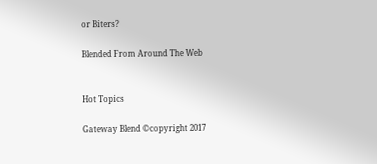or Biters?

Blended From Around The Web


Hot Topics

Gateway Blend ©copyright 2017